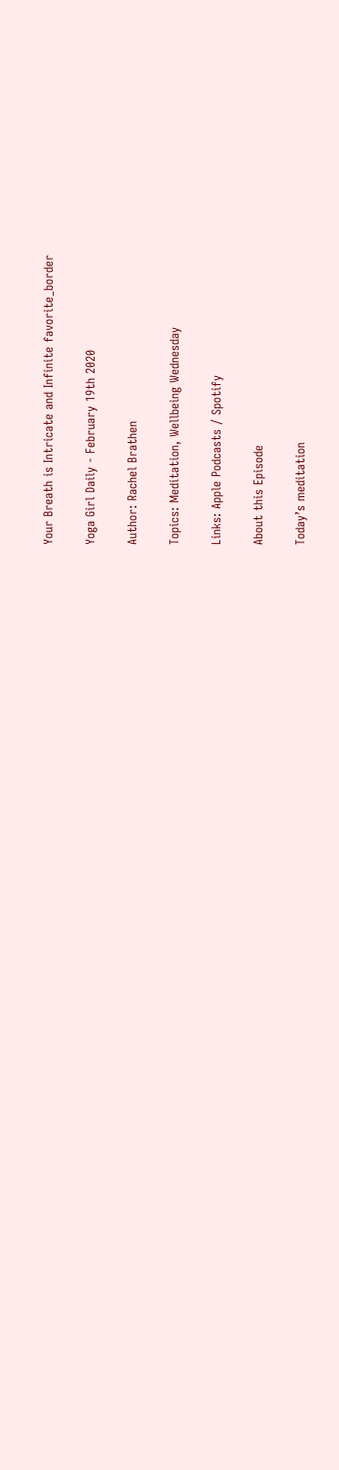Your Breath is Intricate and Infinite favorite_border

Yoga Girl Daily - February 19th 2020

Author: Rachel Brathen

Topics: Meditation, Wellbeing Wednesday

Links: Apple Podcasts / Spotify

About this Episode

Today’s meditation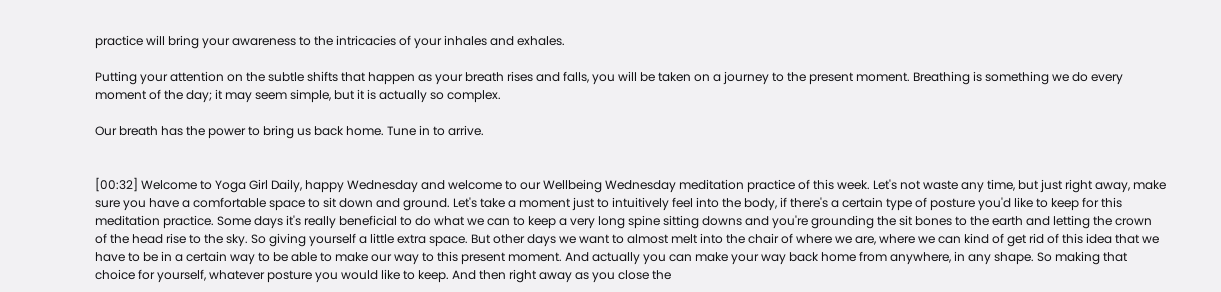practice will bring your awareness to the intricacies of your inhales and exhales.

Putting your attention on the subtle shifts that happen as your breath rises and falls, you will be taken on a journey to the present moment. Breathing is something we do every moment of the day; it may seem simple, but it is actually so complex.

Our breath has the power to bring us back home. Tune in to arrive.


[00:32] Welcome to Yoga Girl Daily, happy Wednesday and welcome to our Wellbeing Wednesday meditation practice of this week. Let's not waste any time, but just right away, make sure you have a comfortable space to sit down and ground. Let's take a moment just to intuitively feel into the body, if there's a certain type of posture you'd like to keep for this meditation practice. Some days it's really beneficial to do what we can to keep a very long spine sitting downs and you're grounding the sit bones to the earth and letting the crown of the head rise to the sky. So giving yourself a little extra space. But other days we want to almost melt into the chair of where we are, where we can kind of get rid of this idea that we have to be in a certain way to be able to make our way to this present moment. And actually you can make your way back home from anywhere, in any shape. So making that choice for yourself, whatever posture you would like to keep. And then right away as you close the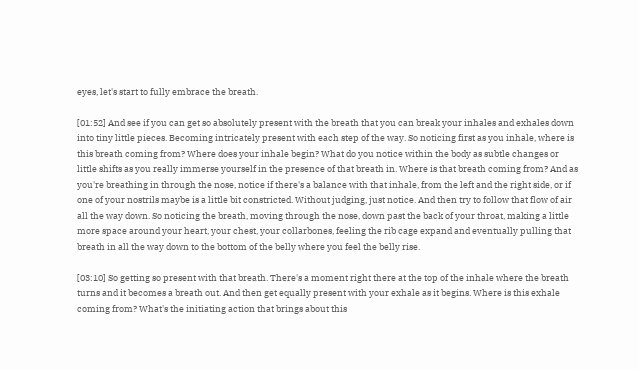eyes, let's start to fully embrace the breath.

[01:52] And see if you can get so absolutely present with the breath that you can break your inhales and exhales down into tiny little pieces. Becoming intricately present with each step of the way. So noticing first as you inhale, where is this breath coming from? Where does your inhale begin? What do you notice within the body as subtle changes or little shifts as you really immerse yourself in the presence of that breath in. Where is that breath coming from? And as you're breathing in through the nose, notice if there's a balance with that inhale, from the left and the right side, or if one of your nostrils maybe is a little bit constricted. Without judging, just notice. And then try to follow that flow of air all the way down. So noticing the breath, moving through the nose, down past the back of your throat, making a little more space around your heart, your chest, your collarbones, feeling the rib cage expand and eventually pulling that breath in all the way down to the bottom of the belly where you feel the belly rise.

[03:10] So getting so present with that breath. There's a moment right there at the top of the inhale where the breath turns and it becomes a breath out. And then get equally present with your exhale as it begins. Where is this exhale coming from? What's the initiating action that brings about this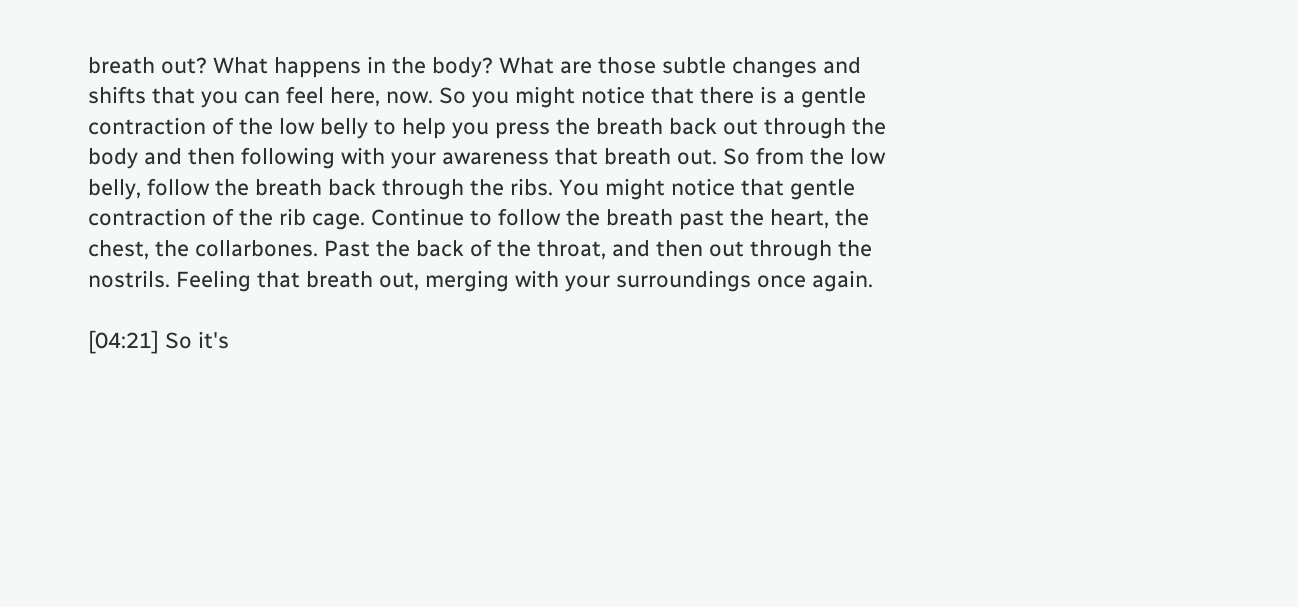breath out? What happens in the body? What are those subtle changes and shifts that you can feel here, now. So you might notice that there is a gentle contraction of the low belly to help you press the breath back out through the body and then following with your awareness that breath out. So from the low belly, follow the breath back through the ribs. You might notice that gentle contraction of the rib cage. Continue to follow the breath past the heart, the chest, the collarbones. Past the back of the throat, and then out through the nostrils. Feeling that breath out, merging with your surroundings once again.

[04:21] So it's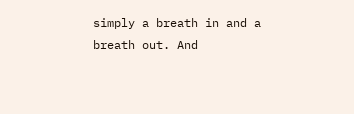simply a breath in and a breath out. And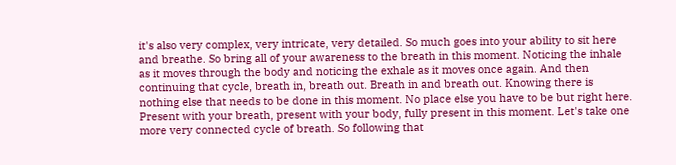it's also very complex, very intricate, very detailed. So much goes into your ability to sit here and breathe. So bring all of your awareness to the breath in this moment. Noticing the inhale as it moves through the body and noticing the exhale as it moves once again. And then continuing that cycle, breath in, breath out. Breath in and breath out. Knowing there is nothing else that needs to be done in this moment. No place else you have to be but right here. Present with your breath, present with your body, fully present in this moment. Let's take one more very connected cycle of breath. So following that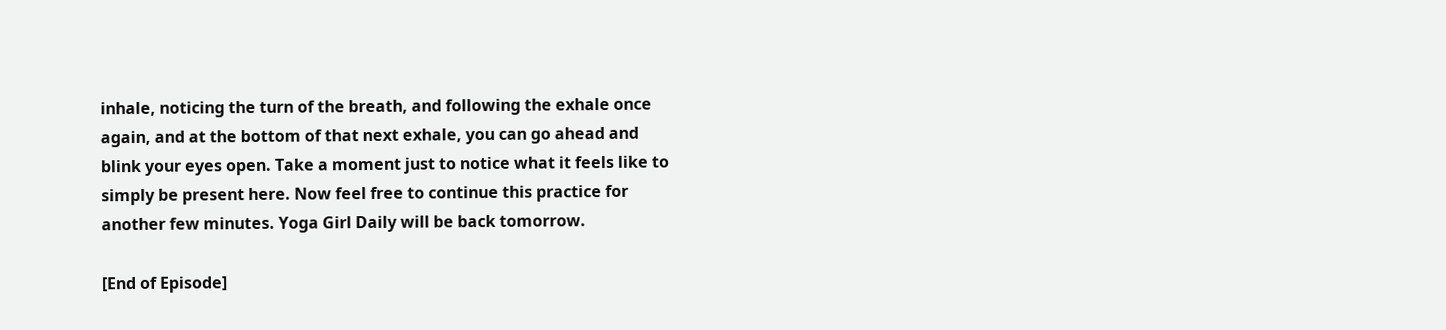inhale, noticing the turn of the breath, and following the exhale once again, and at the bottom of that next exhale, you can go ahead and blink your eyes open. Take a moment just to notice what it feels like to simply be present here. Now feel free to continue this practice for another few minutes. Yoga Girl Daily will be back tomorrow.

[End of Episode]